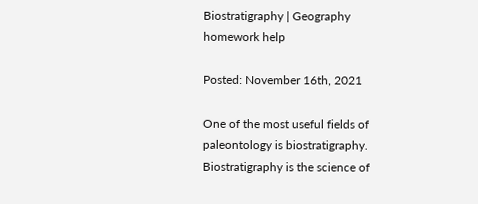Biostratigraphy | Geography homework help

Posted: November 16th, 2021

One of the most useful fields of paleontology is biostratigraphy. Biostratigraphy is the science of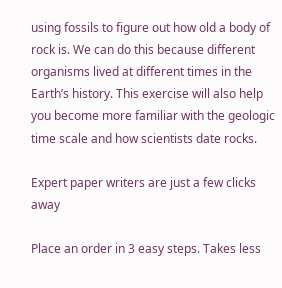using fossils to figure out how old a body of rock is. We can do this because different organisms lived at different times in the Earth’s history. This exercise will also help you become more familiar with the geologic time scale and how scientists date rocks.

Expert paper writers are just a few clicks away

Place an order in 3 easy steps. Takes less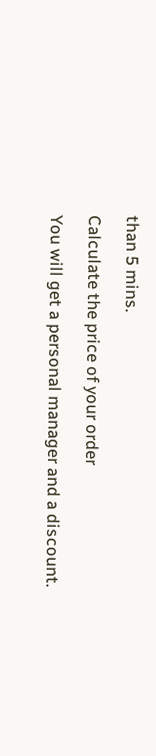than 5 mins.

Calculate the price of your order

You will get a personal manager and a discount.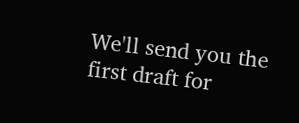We'll send you the first draft for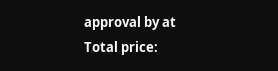approval by at
Total price: